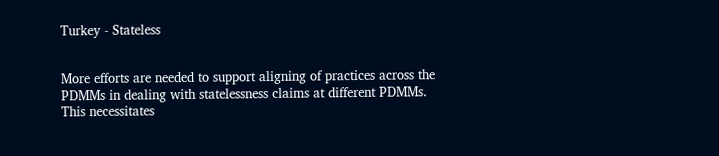Turkey - Stateless


More efforts are needed to support aligning of practices across the PDMMs in dealing with statelessness claims at different PDMMs. This necessitates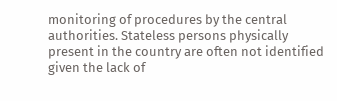monitoring of procedures by the central authorities. Stateless persons physically present in the country are often not identified given the lack of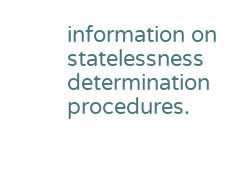information on statelessness determination procedures.